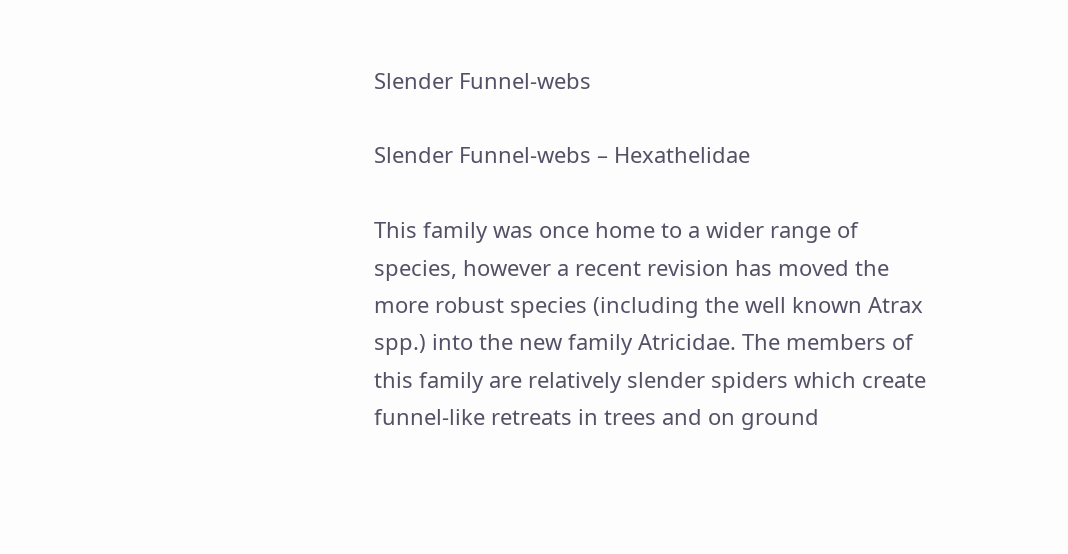Slender Funnel-webs

Slender Funnel-webs – Hexathelidae

This family was once home to a wider range of species, however a recent revision has moved the more robust species (including the well known Atrax spp.) into the new family Atricidae. The members of this family are relatively slender spiders which create funnel-like retreats in trees and on ground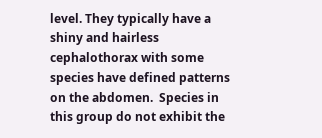level. They typically have a shiny and hairless cephalothorax with some species have defined patterns on the abdomen.  Species in this group do not exhibit the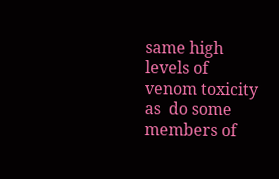same high levels of venom toxicity as  do some members of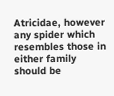Atricidae, however any spider which resembles those in either family should be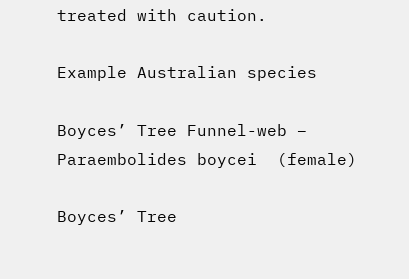treated with caution.

Example Australian species

Boyces’ Tree Funnel-web – Paraembolides boycei  (female)

Boyces’ Tree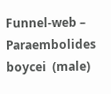Funnel-web – Paraembolides boycei  (male)